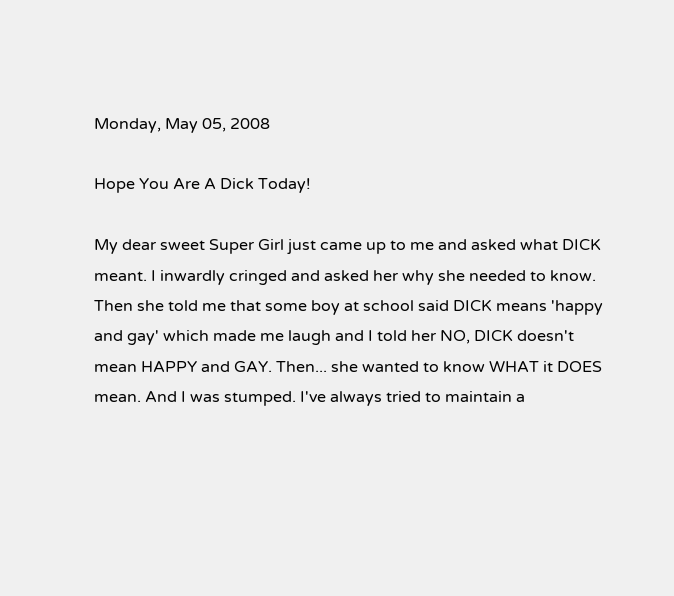Monday, May 05, 2008

Hope You Are A Dick Today!

My dear sweet Super Girl just came up to me and asked what DICK meant. I inwardly cringed and asked her why she needed to know. Then she told me that some boy at school said DICK means 'happy and gay' which made me laugh and I told her NO, DICK doesn't mean HAPPY and GAY. Then... she wanted to know WHAT it DOES mean. And I was stumped. I've always tried to maintain a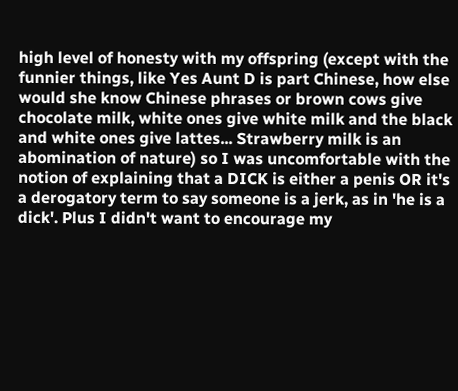high level of honesty with my offspring (except with the funnier things, like Yes Aunt D is part Chinese, how else would she know Chinese phrases or brown cows give chocolate milk, white ones give white milk and the black and white ones give lattes... Strawberry milk is an abomination of nature) so I was uncomfortable with the notion of explaining that a DICK is either a penis OR it's a derogatory term to say someone is a jerk, as in 'he is a dick'. Plus I didn't want to encourage my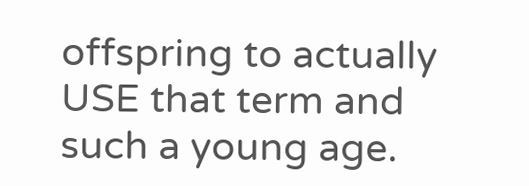offspring to actually USE that term and such a young age.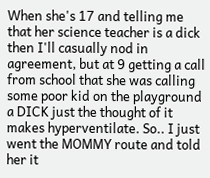When she's 17 and telling me that her science teacher is a dick then I'll casually nod in agreement, but at 9 getting a call from school that she was calling some poor kid on the playground a DICK just the thought of it makes hyperventilate. So.. I just went the MOMMY route and told her it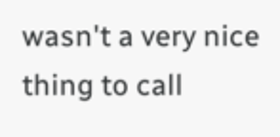wasn't a very nice thing to call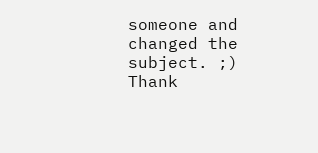someone and changed the subject. ;) Thank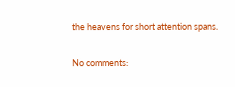the heavens for short attention spans.

No comments: